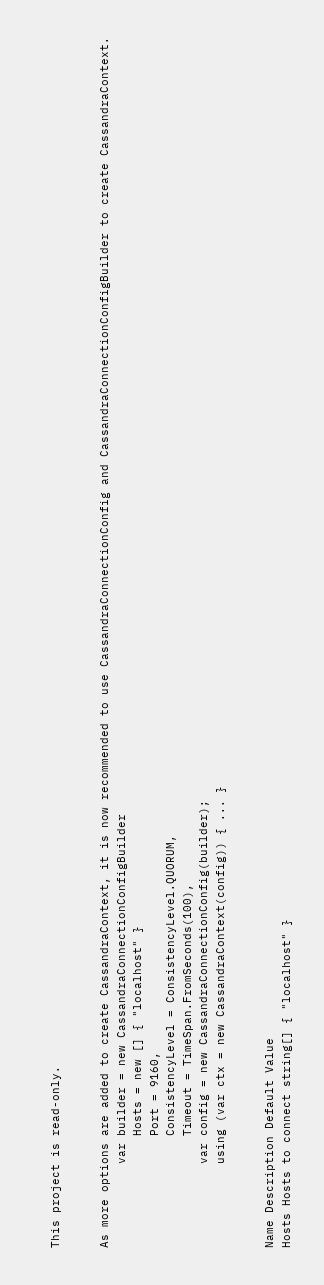This project is read-only.


As more options are added to create CassandraContext, it is now recommended to use CassandraConnectionConfig and CassandraConnectionConfigBuilder to create CassandraContext.
            var builder = new CassandraConnectionConfigBuilder
                Hosts = new [] { "localhost" }
                Port = 9160,
                ConsistencyLevel = ConsistencyLevel.QUORUM,
                Timeout = TimeSpan.FromSeconds(100),
            var config = new CassandraConnectionConfig(builder);
            using (var ctx = new CassandraContext(config)) { ... }


Name Description Default Value
Hosts Hosts to connect string[] { "localhost" }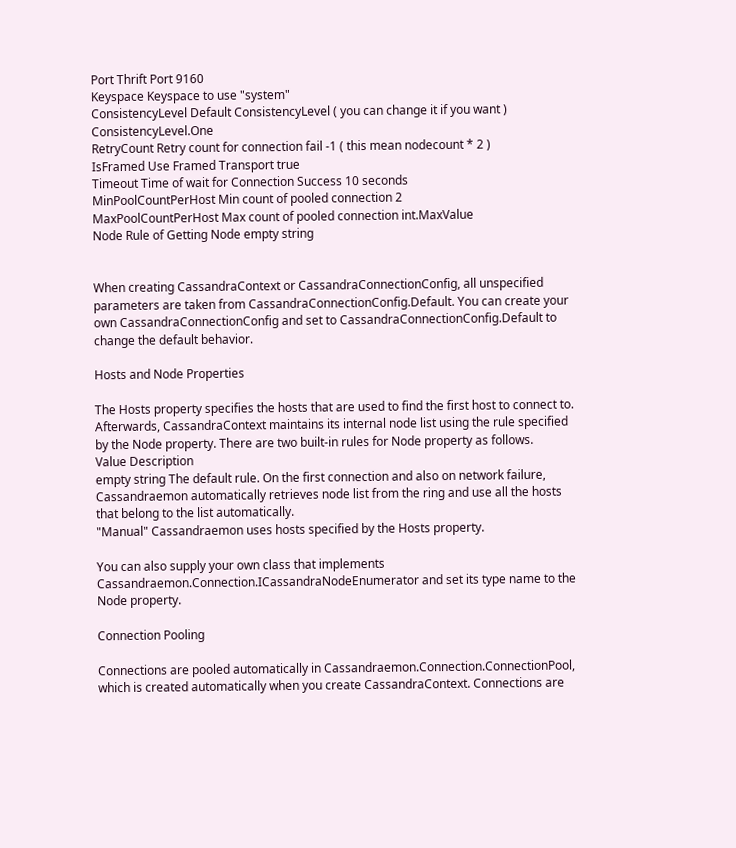Port Thrift Port 9160
Keyspace Keyspace to use "system"
ConsistencyLevel Default ConsistencyLevel ( you can change it if you want ) ConsistencyLevel.One
RetryCount Retry count for connection fail -1 ( this mean nodecount * 2 )
IsFramed Use Framed Transport true
Timeout Time of wait for Connection Success 10 seconds
MinPoolCountPerHost Min count of pooled connection 2
MaxPoolCountPerHost Max count of pooled connection int.MaxValue
Node Rule of Getting Node empty string


When creating CassandraContext or CassandraConnectionConfig, all unspecified parameters are taken from CassandraConnectionConfig.Default. You can create your own CassandraConnectionConfig and set to CassandraConnectionConfig.Default to change the default behavior.

Hosts and Node Properties

The Hosts property specifies the hosts that are used to find the first host to connect to. Afterwards, CassandraContext maintains its internal node list using the rule specified by the Node property. There are two built-in rules for Node property as follows.
Value Description
empty string The default rule. On the first connection and also on network failure, Cassandraemon automatically retrieves node list from the ring and use all the hosts that belong to the list automatically.
"Manual" Cassandraemon uses hosts specified by the Hosts property.

You can also supply your own class that implements Cassandraemon.Connection.ICassandraNodeEnumerator and set its type name to the Node property.

Connection Pooling

Connections are pooled automatically in Cassandraemon.Connection.ConnectionPool, which is created automatically when you create CassandraContext. Connections are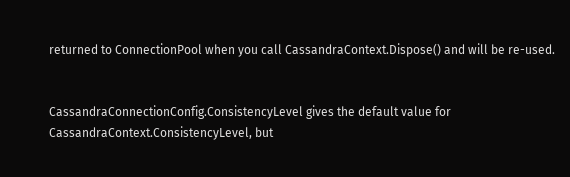returned to ConnectionPool when you call CassandraContext.Dispose() and will be re-used.


CassandraConnectionConfig.ConsistencyLevel gives the default value for CassandraContext.ConsistencyLevel, but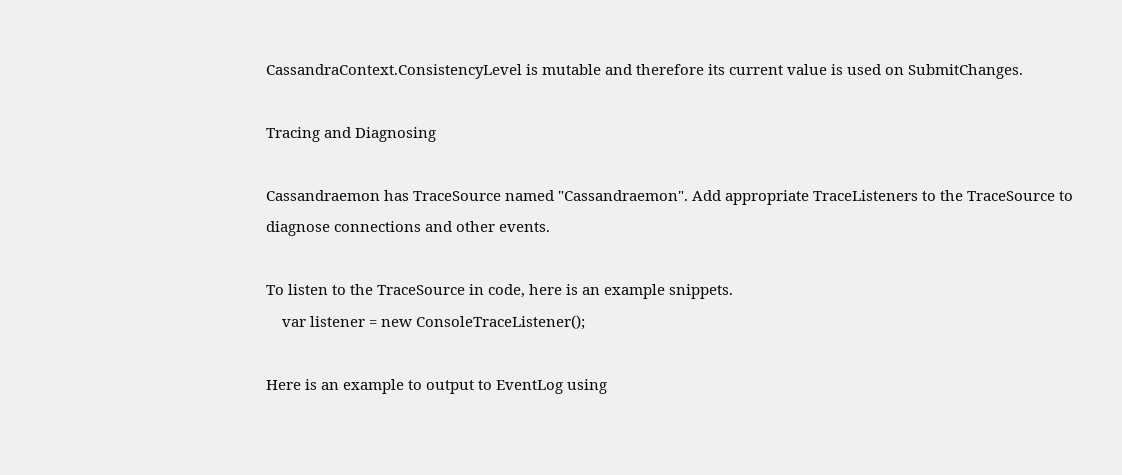CassandraContext.ConsistencyLevel is mutable and therefore its current value is used on SubmitChanges.

Tracing and Diagnosing

Cassandraemon has TraceSource named "Cassandraemon". Add appropriate TraceListeners to the TraceSource to diagnose connections and other events.

To listen to the TraceSource in code, here is an example snippets.
    var listener = new ConsoleTraceListener();

Here is an example to output to EventLog using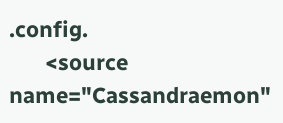.config.
      <source name="Cassandraemon"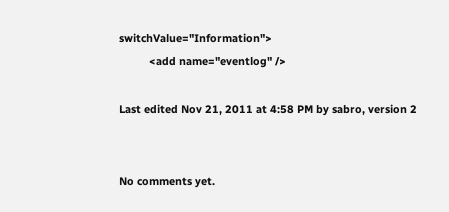switchValue="Information">
          <add name="eventlog" />

Last edited Nov 21, 2011 at 4:58 PM by sabro, version 2


No comments yet.